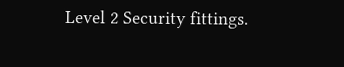Level 2 Security fittings.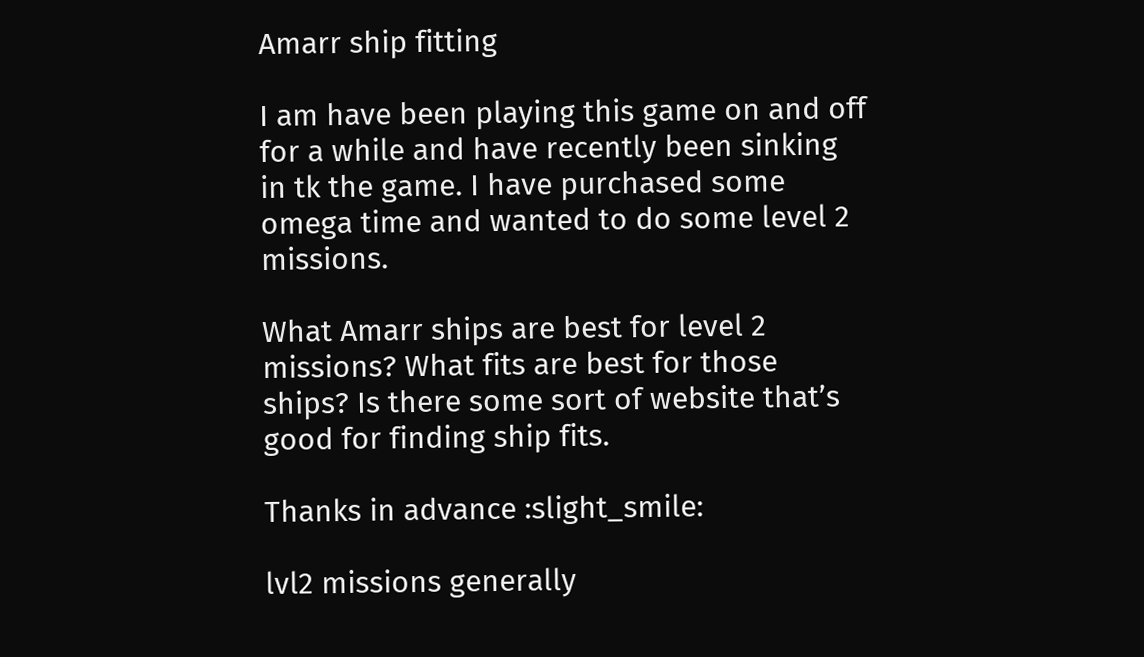Amarr ship fitting

I am have been playing this game on and off for a while and have recently been sinking in tk the game. I have purchased some omega time and wanted to do some level 2 missions.

What Amarr ships are best for level 2 missions? What fits are best for those ships? Is there some sort of website that’s good for finding ship fits.

Thanks in advance :slight_smile:

lvl2 missions generally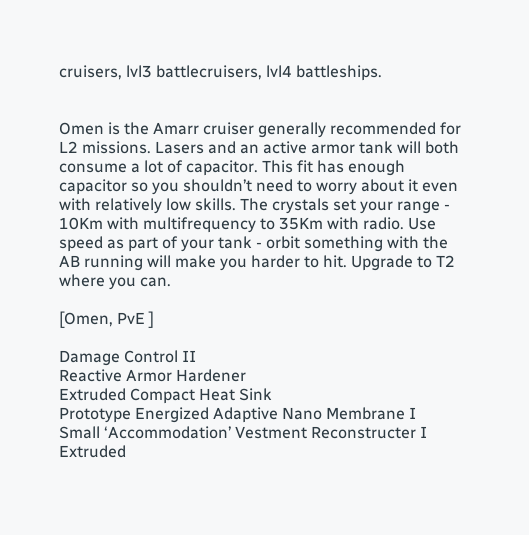cruisers, lvl3 battlecruisers, lvl4 battleships.


Omen is the Amarr cruiser generally recommended for L2 missions. Lasers and an active armor tank will both consume a lot of capacitor. This fit has enough capacitor so you shouldn’t need to worry about it even with relatively low skills. The crystals set your range - 10Km with multifrequency to 35Km with radio. Use speed as part of your tank - orbit something with the AB running will make you harder to hit. Upgrade to T2 where you can.

[Omen, PvE ]

Damage Control II
Reactive Armor Hardener
Extruded Compact Heat Sink
Prototype Energized Adaptive Nano Membrane I
Small ‘Accommodation’ Vestment Reconstructer I
Extruded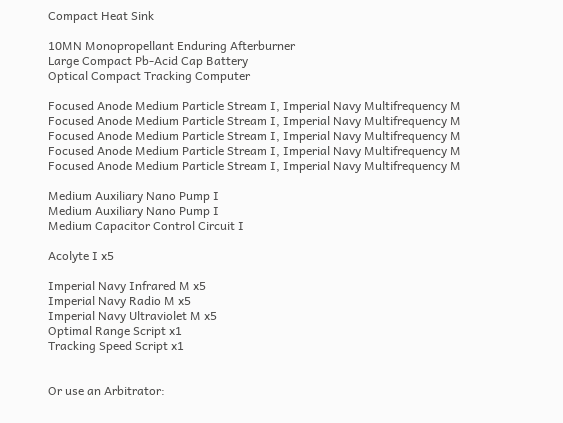Compact Heat Sink

10MN Monopropellant Enduring Afterburner
Large Compact Pb-Acid Cap Battery
Optical Compact Tracking Computer

Focused Anode Medium Particle Stream I, Imperial Navy Multifrequency M
Focused Anode Medium Particle Stream I, Imperial Navy Multifrequency M
Focused Anode Medium Particle Stream I, Imperial Navy Multifrequency M
Focused Anode Medium Particle Stream I, Imperial Navy Multifrequency M
Focused Anode Medium Particle Stream I, Imperial Navy Multifrequency M

Medium Auxiliary Nano Pump I
Medium Auxiliary Nano Pump I
Medium Capacitor Control Circuit I

Acolyte I x5

Imperial Navy Infrared M x5
Imperial Navy Radio M x5
Imperial Navy Ultraviolet M x5
Optimal Range Script x1
Tracking Speed Script x1


Or use an Arbitrator: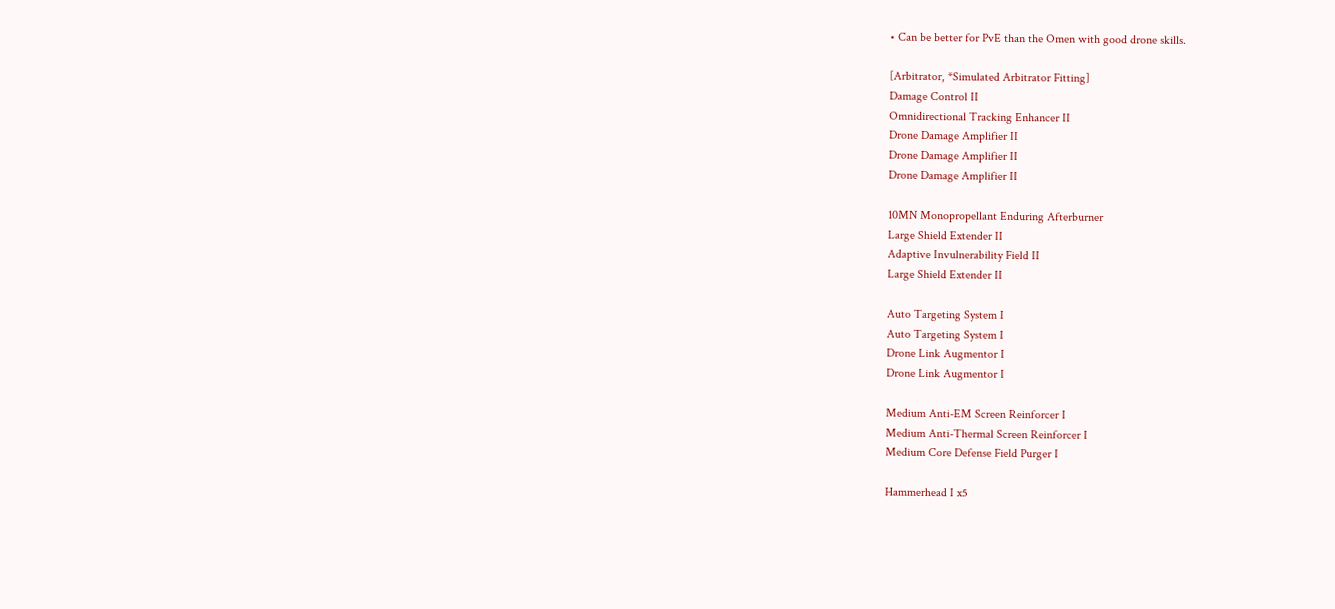• Can be better for PvE than the Omen with good drone skills.

[Arbitrator, *Simulated Arbitrator Fitting]
Damage Control II
Omnidirectional Tracking Enhancer II
Drone Damage Amplifier II
Drone Damage Amplifier II
Drone Damage Amplifier II

10MN Monopropellant Enduring Afterburner
Large Shield Extender II
Adaptive Invulnerability Field II
Large Shield Extender II

Auto Targeting System I
Auto Targeting System I
Drone Link Augmentor I
Drone Link Augmentor I

Medium Anti-EM Screen Reinforcer I
Medium Anti-Thermal Screen Reinforcer I
Medium Core Defense Field Purger I

Hammerhead I x5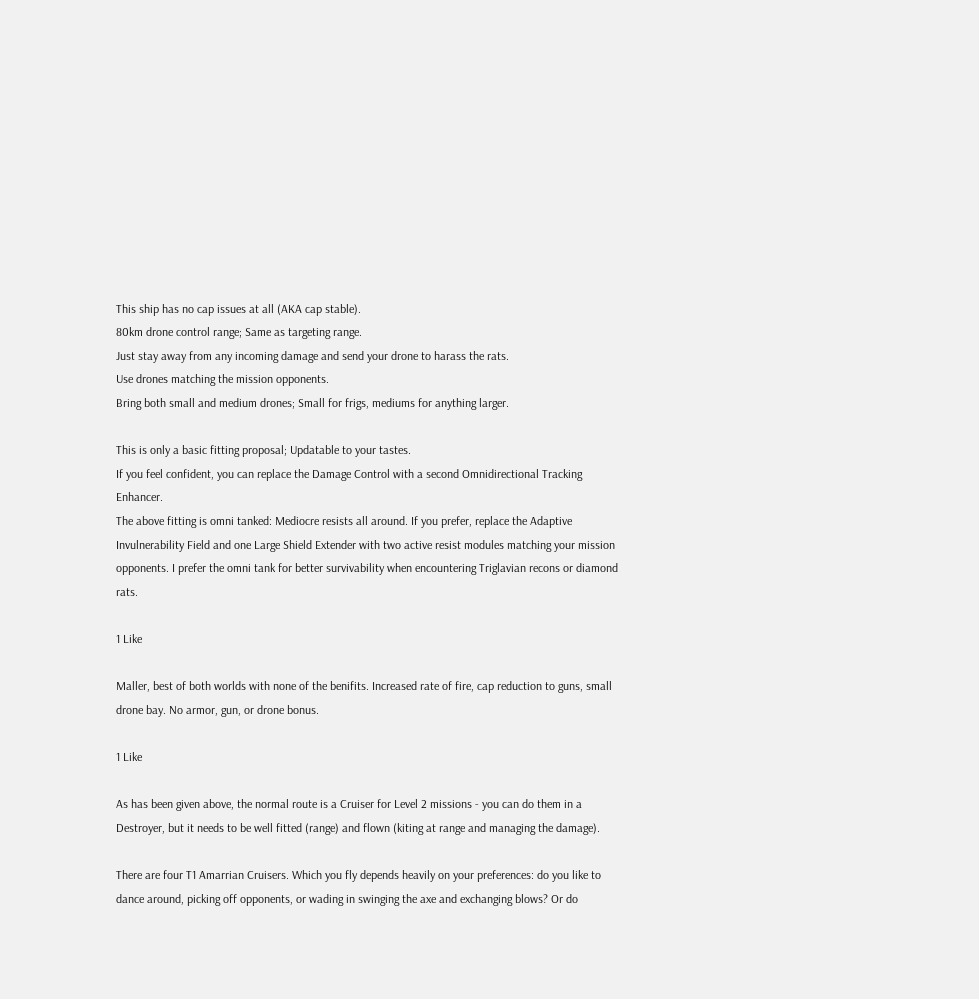This ship has no cap issues at all (AKA cap stable).
80km drone control range; Same as targeting range.
Just stay away from any incoming damage and send your drone to harass the rats.
Use drones matching the mission opponents.
Bring both small and medium drones; Small for frigs, mediums for anything larger.

This is only a basic fitting proposal; Updatable to your tastes.
If you feel confident, you can replace the Damage Control with a second Omnidirectional Tracking Enhancer.
The above fitting is omni tanked: Mediocre resists all around. If you prefer, replace the Adaptive Invulnerability Field and one Large Shield Extender with two active resist modules matching your mission opponents. I prefer the omni tank for better survivability when encountering Triglavian recons or diamond rats.

1 Like

Maller, best of both worlds with none of the benifits. Increased rate of fire, cap reduction to guns, small drone bay. No armor, gun, or drone bonus.

1 Like

As has been given above, the normal route is a Cruiser for Level 2 missions - you can do them in a Destroyer, but it needs to be well fitted (range) and flown (kiting at range and managing the damage).

There are four T1 Amarrian Cruisers. Which you fly depends heavily on your preferences: do you like to dance around, picking off opponents, or wading in swinging the axe and exchanging blows? Or do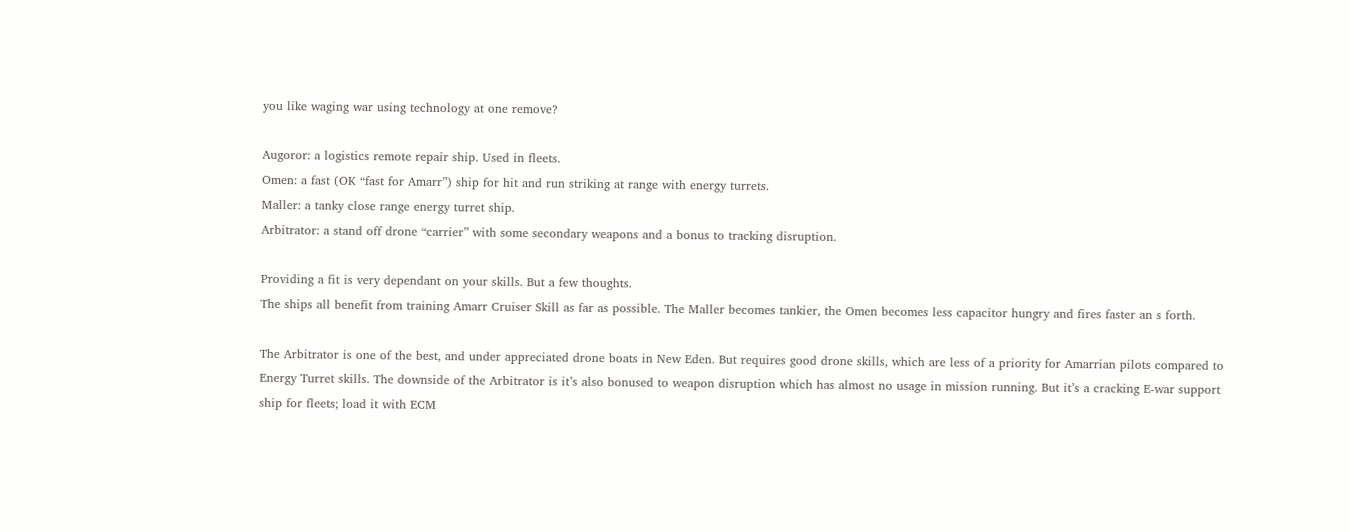you like waging war using technology at one remove?

Augoror: a logistics remote repair ship. Used in fleets.
Omen: a fast (OK “fast for Amarr”) ship for hit and run striking at range with energy turrets.
Maller: a tanky close range energy turret ship.
Arbitrator: a stand off drone “carrier” with some secondary weapons and a bonus to tracking disruption.

Providing a fit is very dependant on your skills. But a few thoughts.
The ships all benefit from training Amarr Cruiser Skill as far as possible. The Maller becomes tankier, the Omen becomes less capacitor hungry and fires faster an s forth.

The Arbitrator is one of the best, and under appreciated drone boats in New Eden. But requires good drone skills, which are less of a priority for Amarrian pilots compared to Energy Turret skills. The downside of the Arbitrator is it’s also bonused to weapon disruption which has almost no usage in mission running. But it’s a cracking E-war support ship for fleets; load it with ECM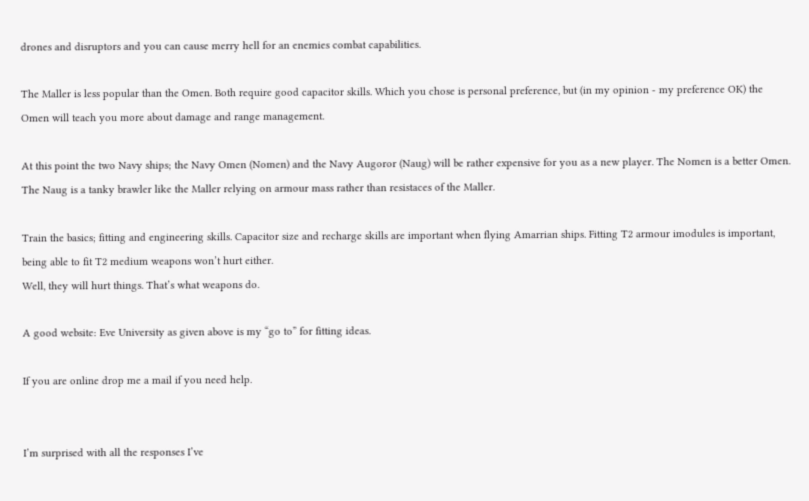drones and disruptors and you can cause merry hell for an enemies combat capabilities.

The Maller is less popular than the Omen. Both require good capacitor skills. Which you chose is personal preference, but (in my opinion - my preference OK) the Omen will teach you more about damage and range management.

At this point the two Navy ships; the Navy Omen (Nomen) and the Navy Augoror (Naug) will be rather expensive for you as a new player. The Nomen is a better Omen. The Naug is a tanky brawler like the Maller relying on armour mass rather than resistaces of the Maller.

Train the basics; fitting and engineering skills. Capacitor size and recharge skills are important when flying Amarrian ships. Fitting T2 armour imodules is important, being able to fit T2 medium weapons won’t hurt either.
Well, they will hurt things. That’s what weapons do.

A good website: Eve University as given above is my “go to” for fitting ideas.

If you are online drop me a mail if you need help.


I’m surprised with all the responses I’ve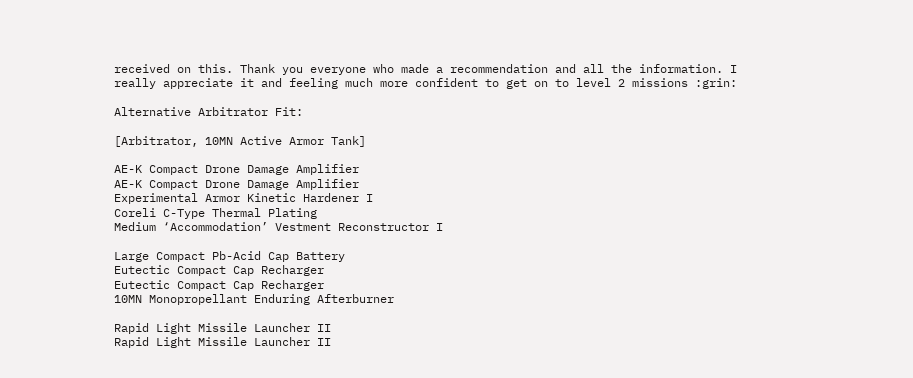received on this. Thank you everyone who made a recommendation and all the information. I really appreciate it and feeling much more confident to get on to level 2 missions :grin:

Alternative Arbitrator Fit:

[Arbitrator, 10MN Active Armor Tank]

AE-K Compact Drone Damage Amplifier
AE-K Compact Drone Damage Amplifier
Experimental Armor Kinetic Hardener I
Coreli C-Type Thermal Plating
Medium ‘Accommodation’ Vestment Reconstructor I

Large Compact Pb-Acid Cap Battery
Eutectic Compact Cap Recharger
Eutectic Compact Cap Recharger
10MN Monopropellant Enduring Afterburner

Rapid Light Missile Launcher II
Rapid Light Missile Launcher II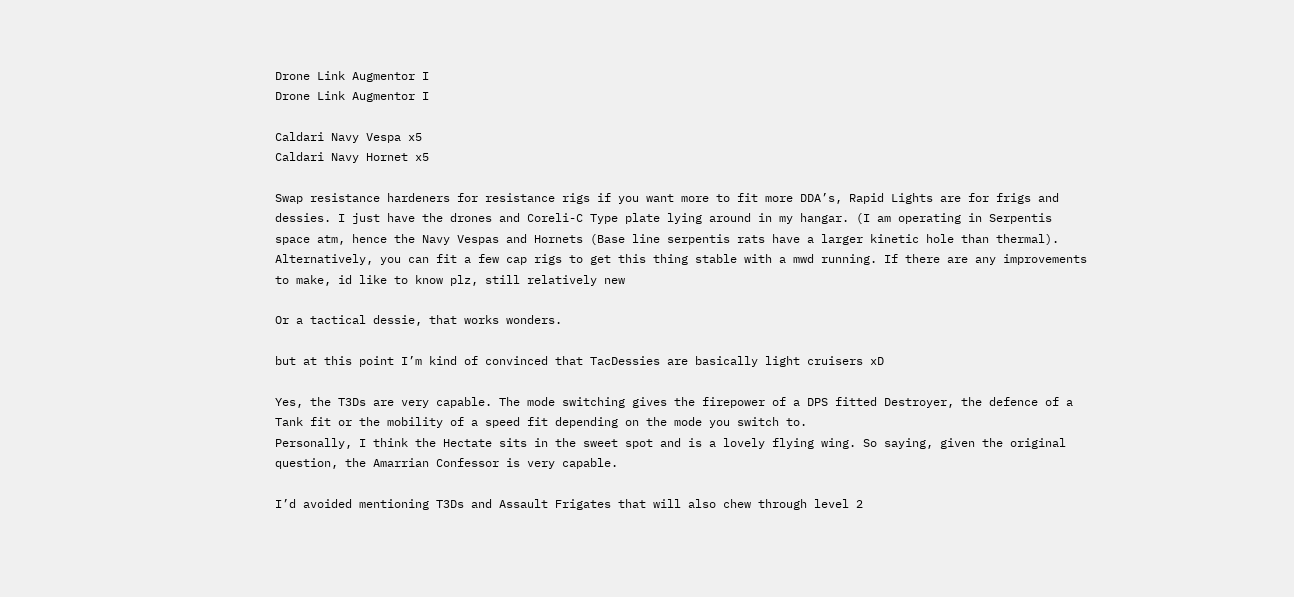Drone Link Augmentor I
Drone Link Augmentor I

Caldari Navy Vespa x5
Caldari Navy Hornet x5

Swap resistance hardeners for resistance rigs if you want more to fit more DDA’s, Rapid Lights are for frigs and dessies. I just have the drones and Coreli-C Type plate lying around in my hangar. (I am operating in Serpentis space atm, hence the Navy Vespas and Hornets (Base line serpentis rats have a larger kinetic hole than thermal). Alternatively, you can fit a few cap rigs to get this thing stable with a mwd running. If there are any improvements to make, id like to know plz, still relatively new

Or a tactical dessie, that works wonders.

but at this point I’m kind of convinced that TacDessies are basically light cruisers xD

Yes, the T3Ds are very capable. The mode switching gives the firepower of a DPS fitted Destroyer, the defence of a Tank fit or the mobility of a speed fit depending on the mode you switch to.
Personally, I think the Hectate sits in the sweet spot and is a lovely flying wing. So saying, given the original question, the Amarrian Confessor is very capable.

I’d avoided mentioning T3Ds and Assault Frigates that will also chew through level 2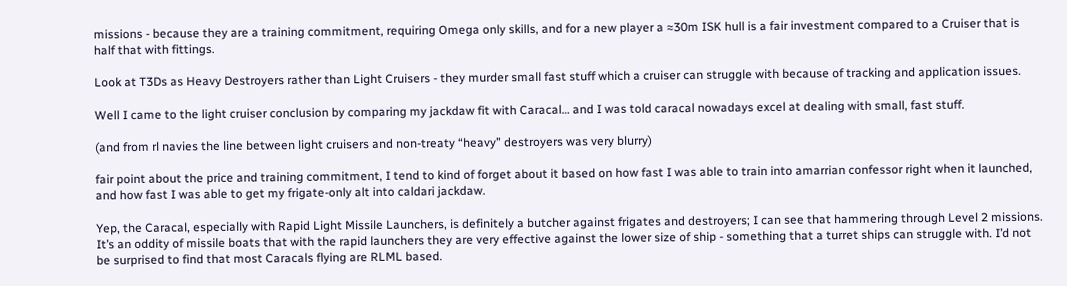missions - because they are a training commitment, requiring Omega only skills, and for a new player a ≈30m ISK hull is a fair investment compared to a Cruiser that is half that with fittings.

Look at T3Ds as Heavy Destroyers rather than Light Cruisers - they murder small fast stuff which a cruiser can struggle with because of tracking and application issues.

Well I came to the light cruiser conclusion by comparing my jackdaw fit with Caracal… and I was told caracal nowadays excel at dealing with small, fast stuff.

(and from rl navies the line between light cruisers and non-treaty “heavy” destroyers was very blurry)

fair point about the price and training commitment, I tend to kind of forget about it based on how fast I was able to train into amarrian confessor right when it launched, and how fast I was able to get my frigate-only alt into caldari jackdaw.

Yep, the Caracal, especially with Rapid Light Missile Launchers, is definitely a butcher against frigates and destroyers; I can see that hammering through Level 2 missions. It’s an oddity of missile boats that with the rapid launchers they are very effective against the lower size of ship - something that a turret ships can struggle with. I’d not be surprised to find that most Caracals flying are RLML based.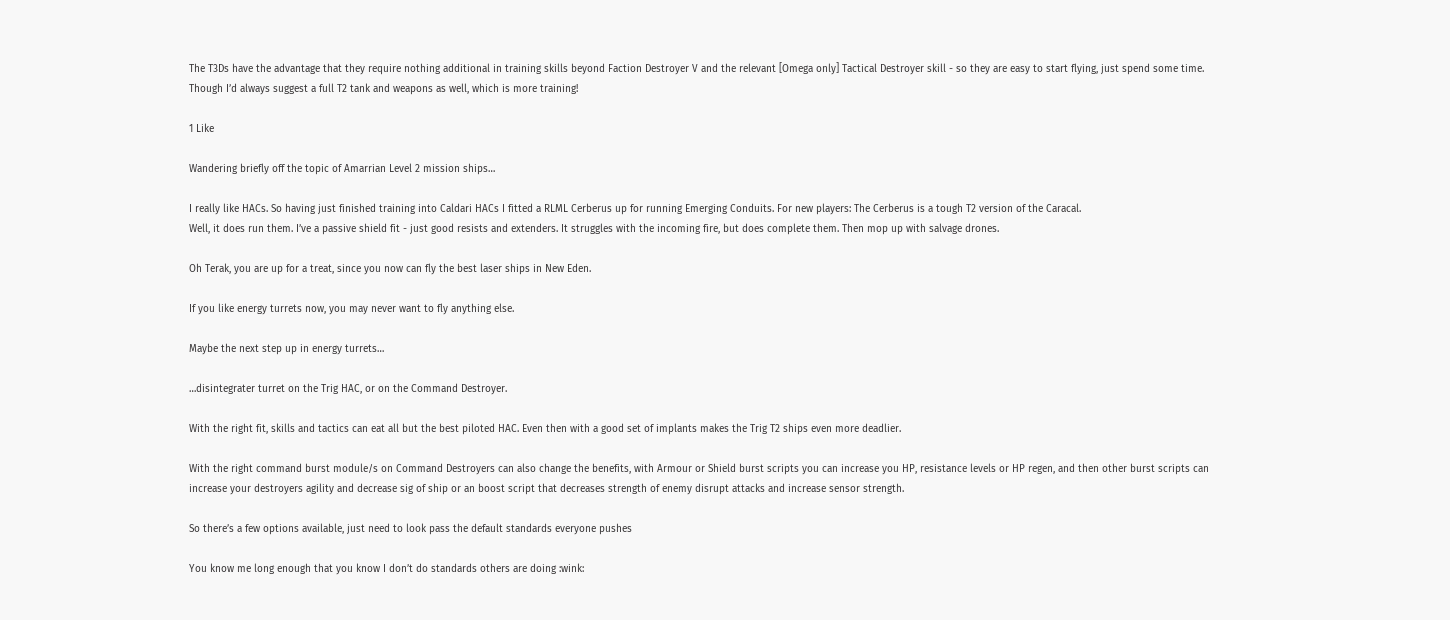The T3Ds have the advantage that they require nothing additional in training skills beyond Faction Destroyer V and the relevant [Omega only] Tactical Destroyer skill - so they are easy to start flying, just spend some time. Though I’d always suggest a full T2 tank and weapons as well, which is more training!

1 Like

Wandering briefly off the topic of Amarrian Level 2 mission ships…

I really like HACs. So having just finished training into Caldari HACs I fitted a RLML Cerberus up for running Emerging Conduits. For new players: The Cerberus is a tough T2 version of the Caracal.
Well, it does run them. I’ve a passive shield fit - just good resists and extenders. It struggles with the incoming fire, but does complete them. Then mop up with salvage drones.

Oh Terak, you are up for a treat, since you now can fly the best laser ships in New Eden.

If you like energy turrets now, you may never want to fly anything else.

Maybe the next step up in energy turrets…

…disintegrater turret on the Trig HAC, or on the Command Destroyer.

With the right fit, skills and tactics can eat all but the best piloted HAC. Even then with a good set of implants makes the Trig T2 ships even more deadlier.

With the right command burst module/s on Command Destroyers can also change the benefits, with Armour or Shield burst scripts you can increase you HP, resistance levels or HP regen, and then other burst scripts can increase your destroyers agility and decrease sig of ship or an boost script that decreases strength of enemy disrupt attacks and increase sensor strength.

So there’s a few options available, just need to look pass the default standards everyone pushes

You know me long enough that you know I don’t do standards others are doing :wink: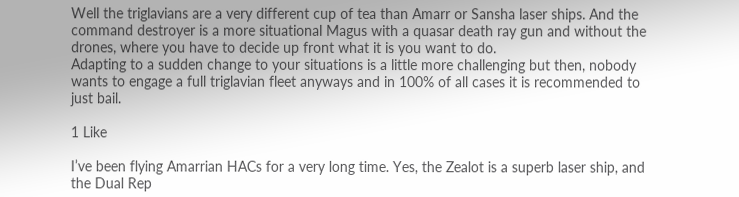Well the triglavians are a very different cup of tea than Amarr or Sansha laser ships. And the command destroyer is a more situational Magus with a quasar death ray gun and without the drones, where you have to decide up front what it is you want to do.
Adapting to a sudden change to your situations is a little more challenging but then, nobody wants to engage a full triglavian fleet anyways and in 100% of all cases it is recommended to just bail.

1 Like

I’ve been flying Amarrian HACs for a very long time. Yes, the Zealot is a superb laser ship, and the Dual Rep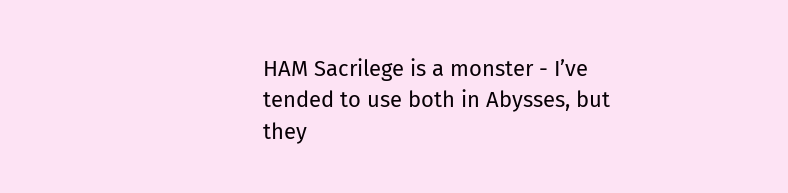HAM Sacrilege is a monster - I’ve tended to use both in Abysses, but they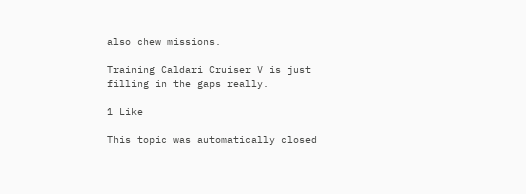also chew missions.

Training Caldari Cruiser V is just filling in the gaps really.

1 Like

This topic was automatically closed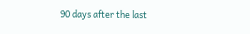90 days after the last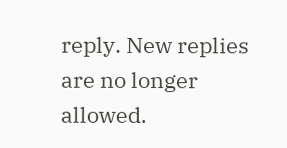reply. New replies are no longer allowed.